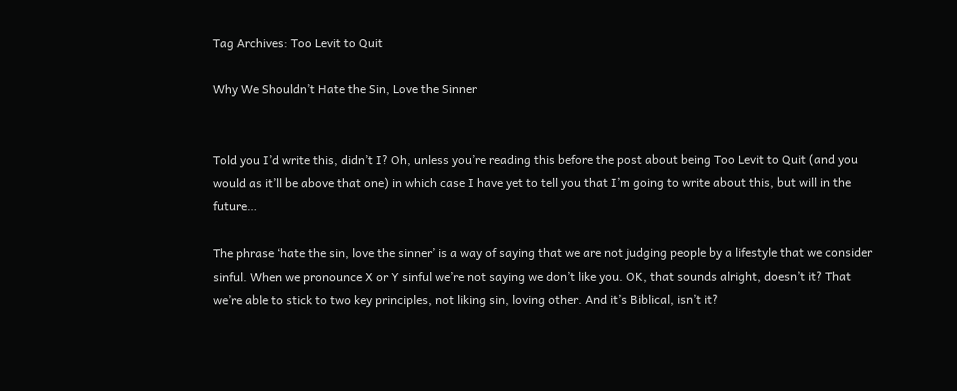Tag Archives: Too Levit to Quit

Why We Shouldn’t Hate the Sin, Love the Sinner


Told you I’d write this, didn’t I? Oh, unless you’re reading this before the post about being Too Levit to Quit (and you would as it’ll be above that one) in which case I have yet to tell you that I’m going to write about this, but will in the future…

The phrase ‘hate the sin, love the sinner’ is a way of saying that we are not judging people by a lifestyle that we consider sinful. When we pronounce X or Y sinful we’re not saying we don’t like you. OK, that sounds alright, doesn’t it? That we’re able to stick to two key principles, not liking sin, loving other. And it’s Biblical, isn’t it?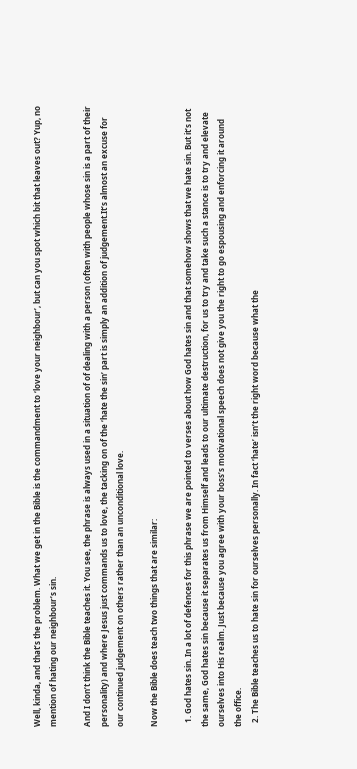Well, kinda, and that’s the problem. What we get in the Bible is the commandment to ‘love your neighbour’, but can you spot which bit that leaves out? Yup, no mention of hating our neighbour’s sin.

And I don’t think the Bible teaches it. You see, the phrase is always used in a situation of of dealing with a person (often with people whose sin is a part of their personality) and where Jesus just commands us to love, the tacking on of the ‘hate the sin’ part is simply an addition of judgement.It’s almost an excuse for our continued judgement on others rather than an unconditional love.

Now the Bible does teach two things that are similar:

  1. God hates sin. In a lot of defences for this phrase we are pointed to verses about how God hates sin and that somehow shows that we hate sin. But it’s not the same, God hates sin because it separates us from Himself and leads to our ultimate destruction, for us to try and take such a stance is to try and elevate ourselves into His realm. Just because you agree with your boss’s motivational speech does not give you the right to go espousing and enforcing it around the office.
  2. The Bible teaches us to hate sin for ourselves personally. In fact ‘hate’ isn’t the right word because what the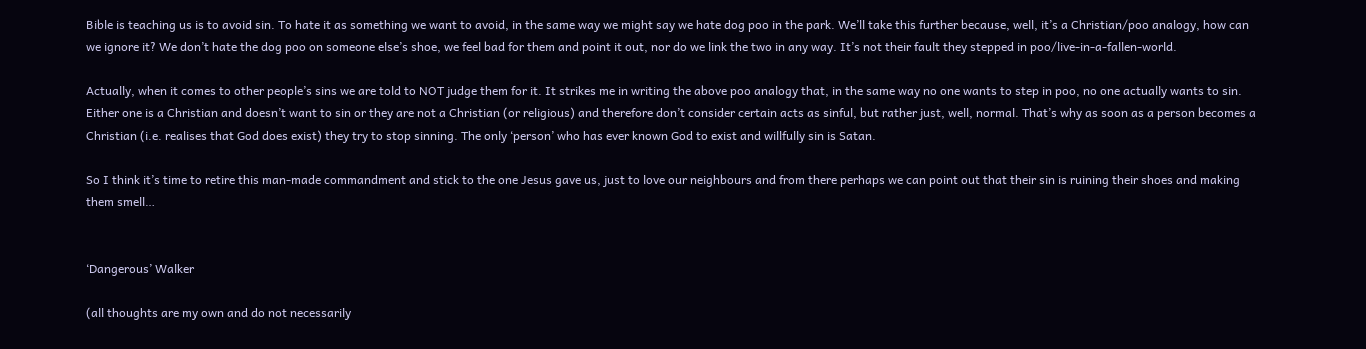Bible is teaching us is to avoid sin. To hate it as something we want to avoid, in the same way we might say we hate dog poo in the park. We’ll take this further because, well, it’s a Christian/poo analogy, how can we ignore it? We don’t hate the dog poo on someone else’s shoe, we feel bad for them and point it out, nor do we link the two in any way. It’s not their fault they stepped in poo/live-in-a-fallen-world.

Actually, when it comes to other people’s sins we are told to NOT judge them for it. It strikes me in writing the above poo analogy that, in the same way no one wants to step in poo, no one actually wants to sin. Either one is a Christian and doesn’t want to sin or they are not a Christian (or religious) and therefore don’t consider certain acts as sinful, but rather just, well, normal. That’s why as soon as a person becomes a Christian (i.e. realises that God does exist) they try to stop sinning. The only ‘person’ who has ever known God to exist and willfully sin is Satan.

So I think it’s time to retire this man-made commandment and stick to the one Jesus gave us, just to love our neighbours and from there perhaps we can point out that their sin is ruining their shoes and making them smell…


‘Dangerous’ Walker

(all thoughts are my own and do not necessarily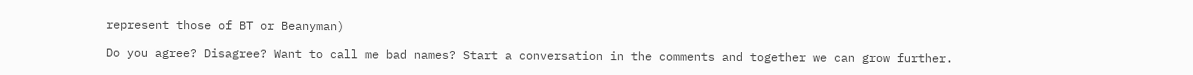represent those of BT or Beanyman)

Do you agree? Disagree? Want to call me bad names? Start a conversation in the comments and together we can grow further.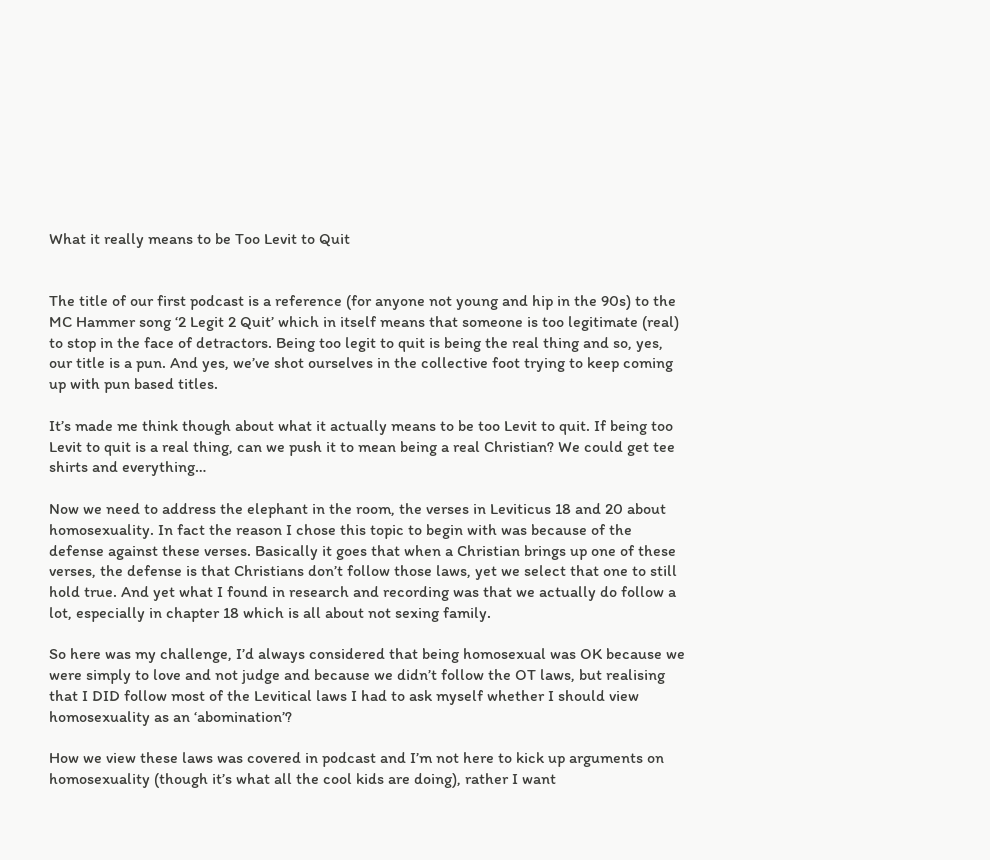What it really means to be Too Levit to Quit


The title of our first podcast is a reference (for anyone not young and hip in the 90s) to the MC Hammer song ‘2 Legit 2 Quit’ which in itself means that someone is too legitimate (real) to stop in the face of detractors. Being too legit to quit is being the real thing and so, yes, our title is a pun. And yes, we’ve shot ourselves in the collective foot trying to keep coming up with pun based titles.

It’s made me think though about what it actually means to be too Levit to quit. If being too Levit to quit is a real thing, can we push it to mean being a real Christian? We could get tee shirts and everything…

Now we need to address the elephant in the room, the verses in Leviticus 18 and 20 about homosexuality. In fact the reason I chose this topic to begin with was because of the defense against these verses. Basically it goes that when a Christian brings up one of these verses, the defense is that Christians don’t follow those laws, yet we select that one to still hold true. And yet what I found in research and recording was that we actually do follow a lot, especially in chapter 18 which is all about not sexing family.

So here was my challenge, I’d always considered that being homosexual was OK because we were simply to love and not judge and because we didn’t follow the OT laws, but realising that I DID follow most of the Levitical laws I had to ask myself whether I should view homosexuality as an ‘abomination’?

How we view these laws was covered in podcast and I’m not here to kick up arguments on homosexuality (though it’s what all the cool kids are doing), rather I want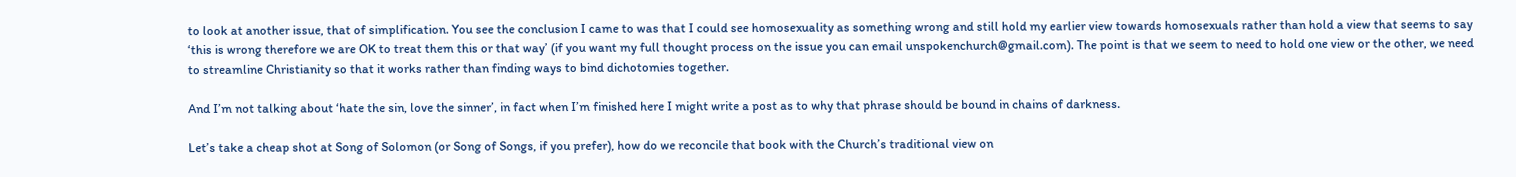to look at another issue, that of simplification. You see the conclusion I came to was that I could see homosexuality as something wrong and still hold my earlier view towards homosexuals rather than hold a view that seems to say ‘this is wrong therefore we are OK to treat them this or that way’ (if you want my full thought process on the issue you can email unspokenchurch@gmail.com). The point is that we seem to need to hold one view or the other, we need to streamline Christianity so that it works rather than finding ways to bind dichotomies together.

And I’m not talking about ‘hate the sin, love the sinner’, in fact when I’m finished here I might write a post as to why that phrase should be bound in chains of darkness.

Let’s take a cheap shot at Song of Solomon (or Song of Songs, if you prefer), how do we reconcile that book with the Church’s traditional view on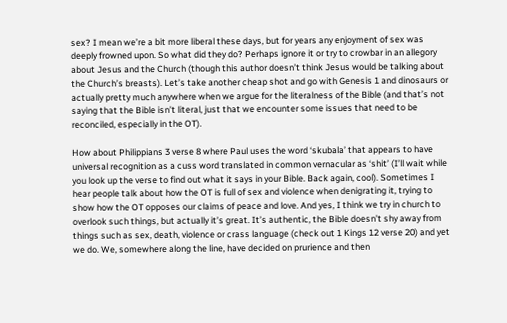sex? I mean we’re a bit more liberal these days, but for years any enjoyment of sex was deeply frowned upon. So what did they do? Perhaps ignore it or try to crowbar in an allegory about Jesus and the Church (though this author doesn’t think Jesus would be talking about the Church’s breasts). Let’s take another cheap shot and go with Genesis 1 and dinosaurs or actually pretty much anywhere when we argue for the literalness of the Bible (and that’s not saying that the Bible isn’t literal, just that we encounter some issues that need to be reconciled, especially in the OT).

How about Philippians 3 verse 8 where Paul uses the word ‘skubala’ that appears to have universal recognition as a cuss word translated in common vernacular as ‘shit’ (I’ll wait while you look up the verse to find out what it says in your Bible. Back again, cool). Sometimes I hear people talk about how the OT is full of sex and violence when denigrating it, trying to show how the OT opposes our claims of peace and love. And yes, I think we try in church to overlook such things, but actually it’s great. It’s authentic, the Bible doesn’t shy away from things such as sex, death, violence or crass language (check out 1 Kings 12 verse 20) and yet we do. We, somewhere along the line, have decided on prurience and then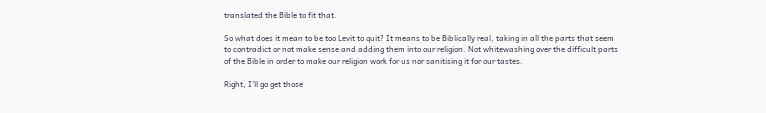translated the Bible to fit that.

So what does it mean to be too Levit to quit? It means to be Biblically real, taking in all the parts that seem to contradict or not make sense and adding them into our religion. Not whitewashing over the difficult parts of the Bible in order to make our religion work for us nor sanitising it for our tastes.

Right, I’ll go get those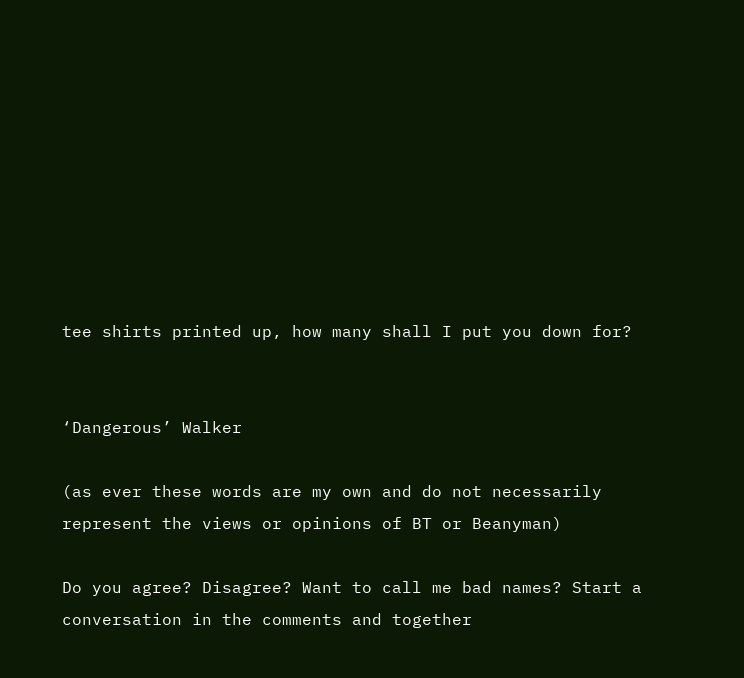tee shirts printed up, how many shall I put you down for?


‘Dangerous’ Walker

(as ever these words are my own and do not necessarily represent the views or opinions of BT or Beanyman)

Do you agree? Disagree? Want to call me bad names? Start a conversation in the comments and together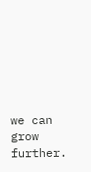we can grow further.